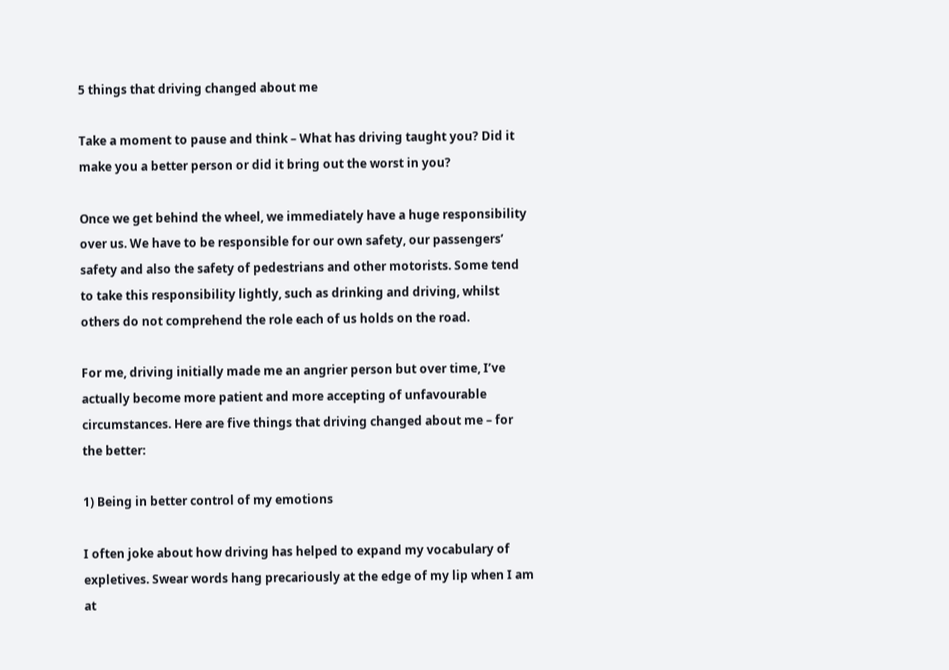5 things that driving changed about me

Take a moment to pause and think – What has driving taught you? Did it make you a better person or did it bring out the worst in you?

Once we get behind the wheel, we immediately have a huge responsibility over us. We have to be responsible for our own safety, our passengers’ safety and also the safety of pedestrians and other motorists. Some tend to take this responsibility lightly, such as drinking and driving, whilst others do not comprehend the role each of us holds on the road.

For me, driving initially made me an angrier person but over time, I’ve actually become more patient and more accepting of unfavourable circumstances. Here are five things that driving changed about me – for the better:

1) Being in better control of my emotions

I often joke about how driving has helped to expand my vocabulary of expletives. Swear words hang precariously at the edge of my lip when I am at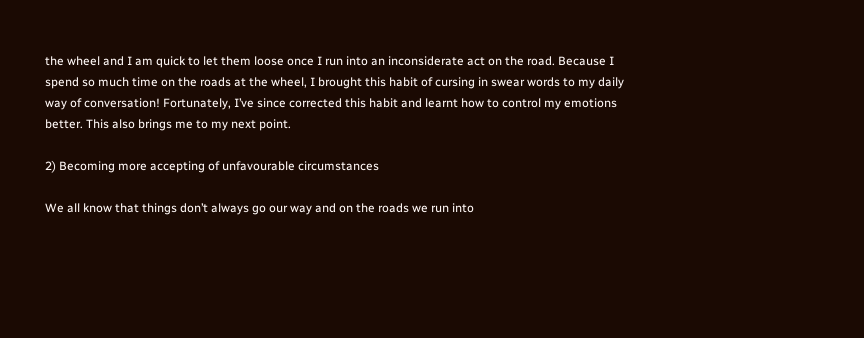the wheel and I am quick to let them loose once I run into an inconsiderate act on the road. Because I spend so much time on the roads at the wheel, I brought this habit of cursing in swear words to my daily way of conversation! Fortunately, I’ve since corrected this habit and learnt how to control my emotions better. This also brings me to my next point.

2) Becoming more accepting of unfavourable circumstances

We all know that things don’t always go our way and on the roads we run into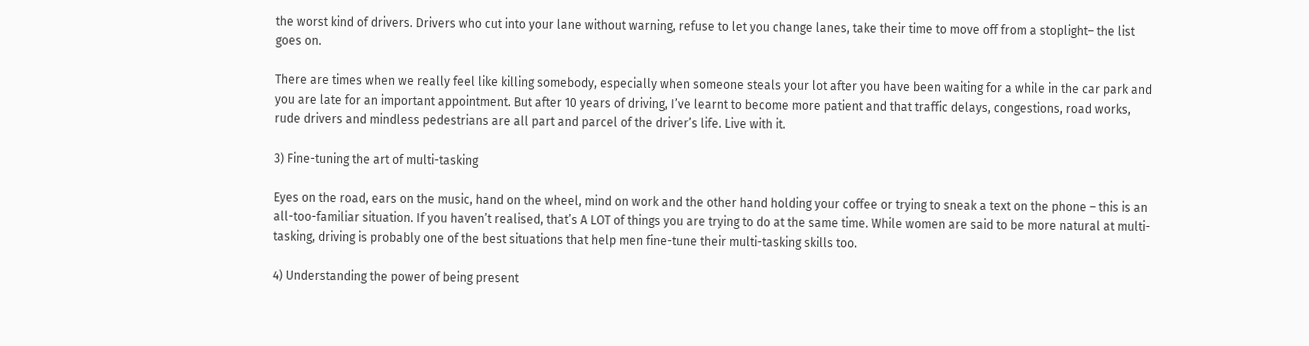the worst kind of drivers. Drivers who cut into your lane without warning, refuse to let you change lanes, take their time to move off from a stoplight– the list goes on.

There are times when we really feel like killing somebody, especially when someone steals your lot after you have been waiting for a while in the car park and you are late for an important appointment. But after 10 years of driving, I’ve learnt to become more patient and that traffic delays, congestions, road works, rude drivers and mindless pedestrians are all part and parcel of the driver’s life. Live with it.

3) Fine-tuning the art of multi-tasking

Eyes on the road, ears on the music, hand on the wheel, mind on work and the other hand holding your coffee or trying to sneak a text on the phone – this is an all-too-familiar situation. If you haven’t realised, that’s A LOT of things you are trying to do at the same time. While women are said to be more natural at multi-tasking, driving is probably one of the best situations that help men fine-tune their multi-tasking skills too.

4) Understanding the power of being present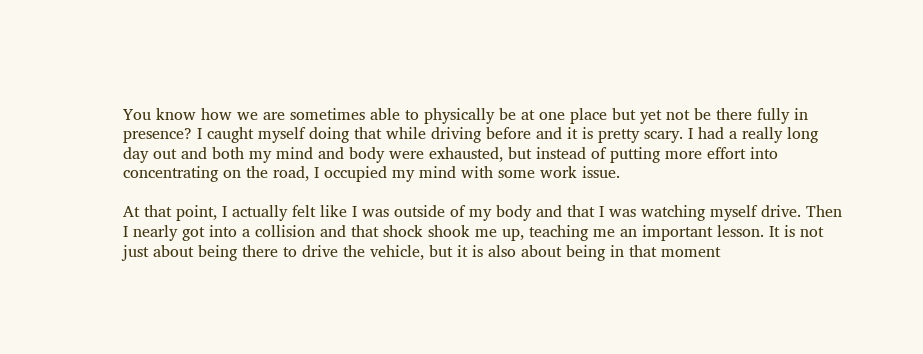You know how we are sometimes able to physically be at one place but yet not be there fully in presence? I caught myself doing that while driving before and it is pretty scary. I had a really long day out and both my mind and body were exhausted, but instead of putting more effort into concentrating on the road, I occupied my mind with some work issue.

At that point, I actually felt like I was outside of my body and that I was watching myself drive. Then I nearly got into a collision and that shock shook me up, teaching me an important lesson. It is not just about being there to drive the vehicle, but it is also about being in that moment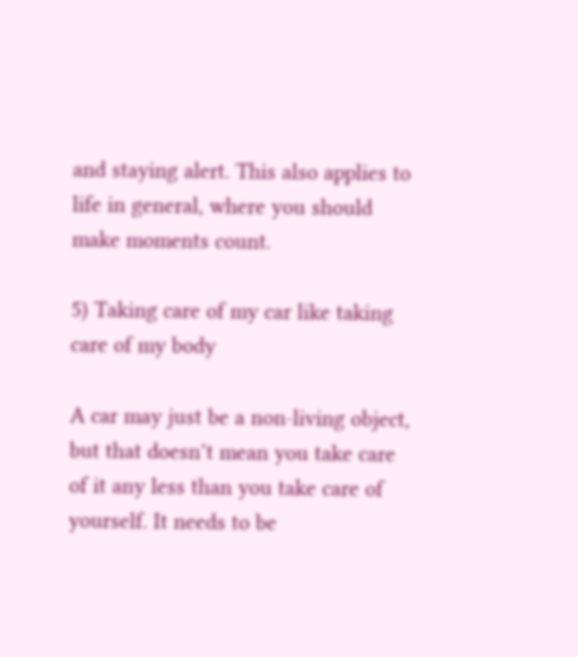and staying alert. This also applies to life in general, where you should make moments count.

5) Taking care of my car like taking care of my body

A car may just be a non-living object, but that doesn’t mean you take care of it any less than you take care of yourself. It needs to be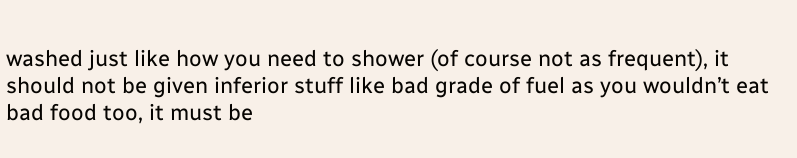washed just like how you need to shower (of course not as frequent), it should not be given inferior stuff like bad grade of fuel as you wouldn’t eat bad food too, it must be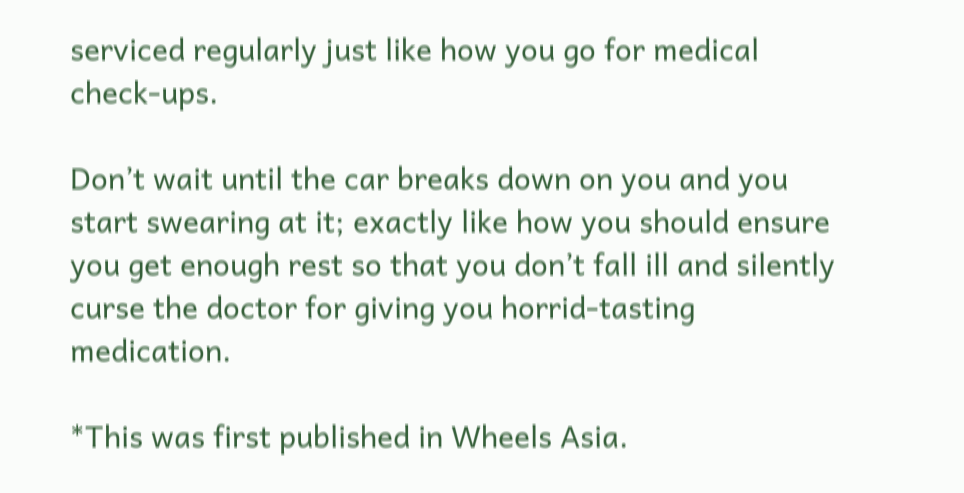serviced regularly just like how you go for medical check-ups.

Don’t wait until the car breaks down on you and you start swearing at it; exactly like how you should ensure you get enough rest so that you don’t fall ill and silently curse the doctor for giving you horrid-tasting medication.

*This was first published in Wheels Asia.